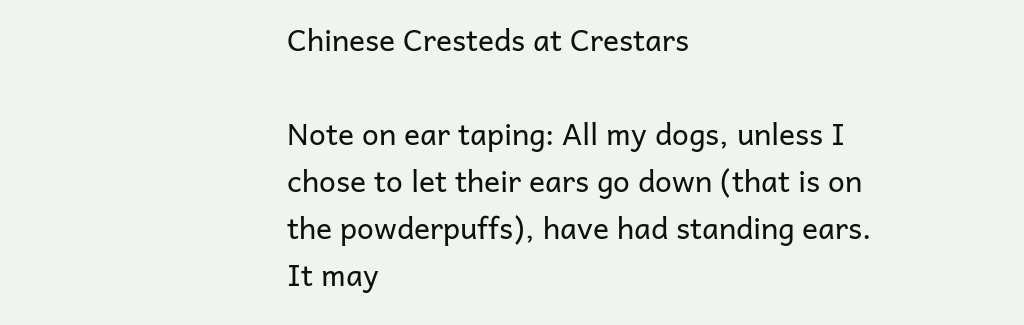Chinese Cresteds at Crestars

Note on ear taping: All my dogs, unless I chose to let their ears go down (that is on the powderpuffs), have had standing ears. It may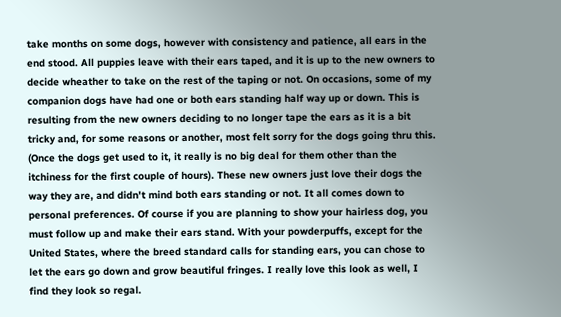take months on some dogs, however with consistency and patience, all ears in the end stood. All puppies leave with their ears taped, and it is up to the new owners to decide wheather to take on the rest of the taping or not. On occasions, some of my companion dogs have had one or both ears standing half way up or down. This is resulting from the new owners deciding to no longer tape the ears as it is a bit tricky and, for some reasons or another, most felt sorry for the dogs going thru this. (Once the dogs get used to it, it really is no big deal for them other than the itchiness for the first couple of hours). These new owners just love their dogs the way they are, and didn't mind both ears standing or not. It all comes down to personal preferences. Of course if you are planning to show your hairless dog, you must follow up and make their ears stand. With your powderpuffs, except for the United States, where the breed standard calls for standing ears, you can chose to let the ears go down and grow beautiful fringes. I really love this look as well, I find they look so regal.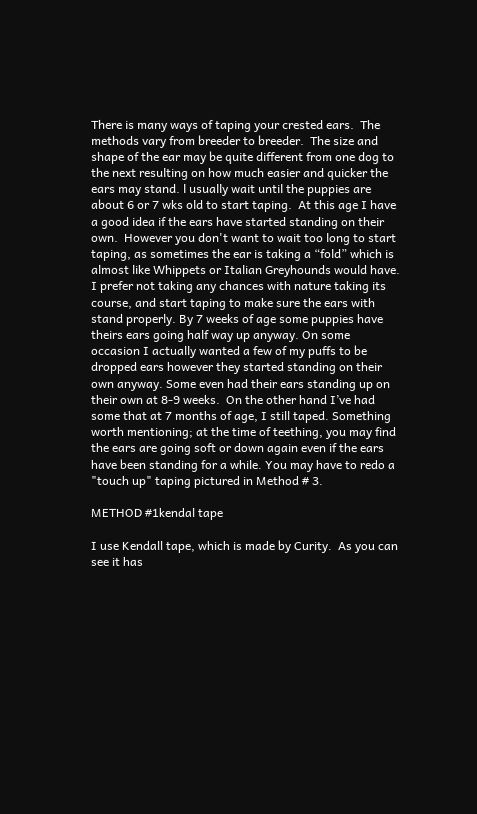There is many ways of taping your crested ears.  The methods vary from breeder to breeder.  The size and shape of the ear may be quite different from one dog to the next resulting on how much easier and quicker the ears may stand. l usually wait until the puppies are about 6 or 7 wks old to start taping.  At this age I have a good idea if the ears have started standing on their own.  However you don't want to wait too long to start taping, as sometimes the ear is taking a “fold” which is almost like Whippets or Italian Greyhounds would have. I prefer not taking any chances with nature taking its course, and start taping to make sure the ears with stand properly. By 7 weeks of age some puppies have theirs ears going half way up anyway. On some occasion I actually wanted a few of my puffs to be dropped ears however they started standing on their own anyway. Some even had their ears standing up on their own at 8-9 weeks.  On the other hand I’ve had some that at 7 months of age, I still taped. Something worth mentioning; at the time of teething, you may find the ears are going soft or down again even if the ears have been standing for a while. You may have to redo a "touch up" taping pictured in Method # 3.

METHOD #1kendal tape

I use Kendall tape, which is made by Curity.  As you can see it has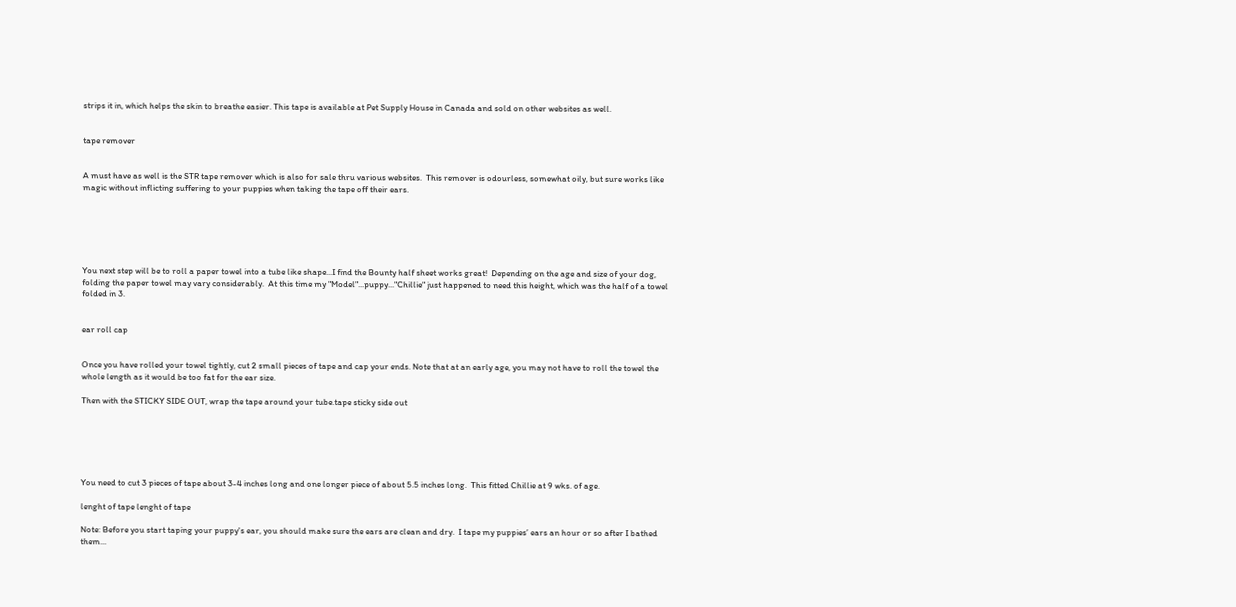strips it in, which helps the skin to breathe easier. This tape is available at Pet Supply House in Canada and sold on other websites as well.


tape remover


A must have as well is the STR tape remover which is also for sale thru various websites.  This remover is odourless, somewhat oily, but sure works like magic without inflicting suffering to your puppies when taking the tape off their ears.






You next step will be to roll a paper towel into a tube like shape...I find the Bounty half sheet works great!  Depending on the age and size of your dog, folding the paper towel may vary considerably.  At this time my "Model"...puppy..."Chillie" just happened to need this height, which was the half of a towel folded in 3.


ear roll cap


Once you have rolled your towel tightly, cut 2 small pieces of tape and cap your ends. Note that at an early age, you may not have to roll the towel the whole length as it would be too fat for the ear size.

Then with the STICKY SIDE OUT, wrap the tape around your tube.tape sticky side out






You need to cut 3 pieces of tape about 3-4 inches long and one longer piece of about 5.5 inches long.  This fitted Chillie at 9 wks. of age.

lenght of tape lenght of tape

Note: Before you start taping your puppy's ear, you should make sure the ears are clean and dry.  I tape my puppies’ ears an hour or so after I bathed them...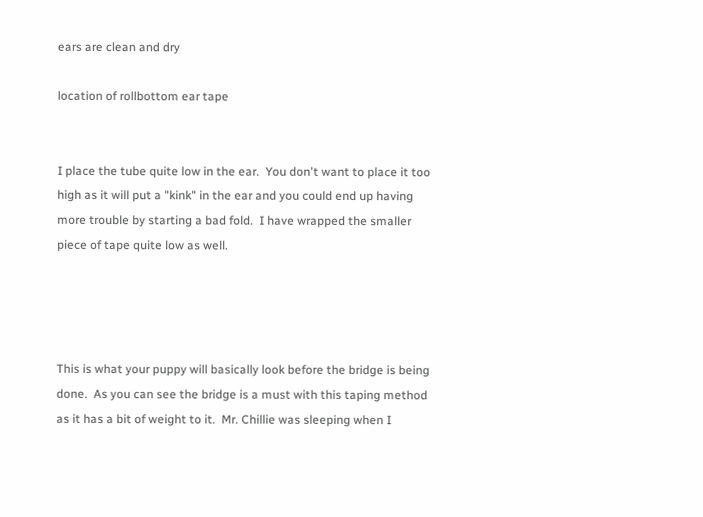ears are clean and dry

location of rollbottom ear tape


I place the tube quite low in the ear.  You don't want to place it too high as it will put a "kink" in the ear and you could end up having more trouble by starting a bad fold.  I have wrapped the smaller piece of tape quite low as well.




This is what your puppy will basically look before the bridge is being done.  As you can see the bridge is a must with this taping method as it has a bit of weight to it.  Mr. Chillie was sleeping when I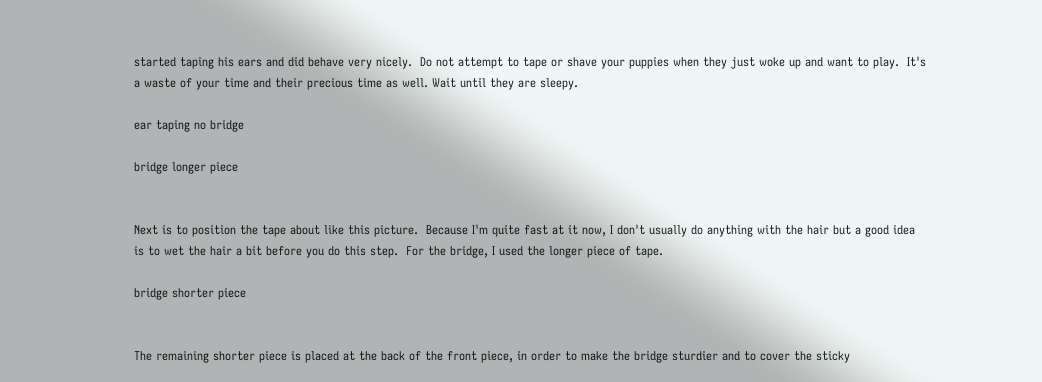started taping his ears and did behave very nicely.  Do not attempt to tape or shave your puppies when they just woke up and want to play.  It's a waste of your time and their precious time as well. Wait until they are sleepy.

ear taping no bridge

bridge longer piece


Next is to position the tape about like this picture.  Because I'm quite fast at it now, I don't usually do anything with the hair but a good idea is to wet the hair a bit before you do this step.  For the bridge, I used the longer piece of tape.

bridge shorter piece


The remaining shorter piece is placed at the back of the front piece, in order to make the bridge sturdier and to cover the sticky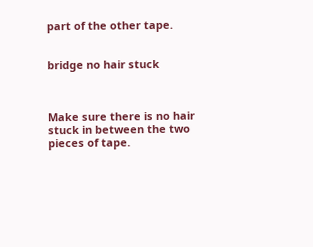part of the other tape.


bridge no hair stuck



Make sure there is no hair stuck in between the two pieces of tape.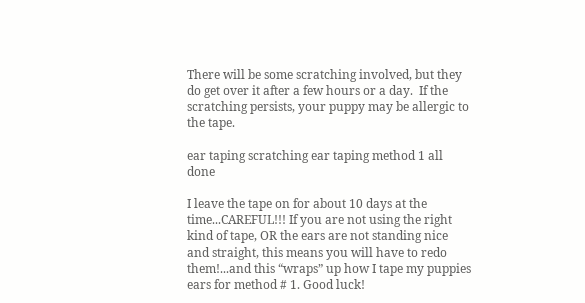There will be some scratching involved, but they do get over it after a few hours or a day.  If the scratching persists, your puppy may be allergic to the tape.

ear taping scratching ear taping method 1 all done

I leave the tape on for about 10 days at the time...CAREFUL!!! If you are not using the right kind of tape, OR the ears are not standing nice and straight, this means you will have to redo them!...and this “wraps” up how I tape my puppies ears for method # 1. Good luck!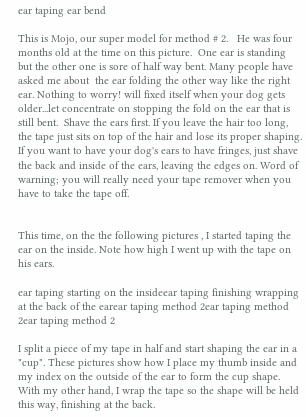ear taping ear bend

This is Mojo, our super model for method # 2.   He was four months old at the time on this picture.  One ear is standing but the other one is sore of half way bent. Many people have asked me about  the ear folding the other way like the right ear. Nothing to worry! will fixed itself when your dog gets older...let concentrate on stopping the fold on the ear that is still bent.  Shave the ears first. If you leave the hair too long, the tape just sits on top of the hair and lose its proper shaping. If you want to have your dog's ears to have fringes, just shave the back and inside of the ears, leaving the edges on. Word of warning; you will really need your tape remover when you have to take the tape off.


This time, on the the following pictures , I started taping the ear on the inside. Note how high I went up with the tape on his ears.

ear taping starting on the insideear taping finishing wrapping at the back of the earear taping method 2ear taping method 2ear taping method 2

I split a piece of my tape in half and start shaping the ear in a "cup". These pictures show how I place my thumb inside and my index on the outside of the ear to form the cup shape. With my other hand, I wrap the tape so the shape will be held this way, finishing at the back.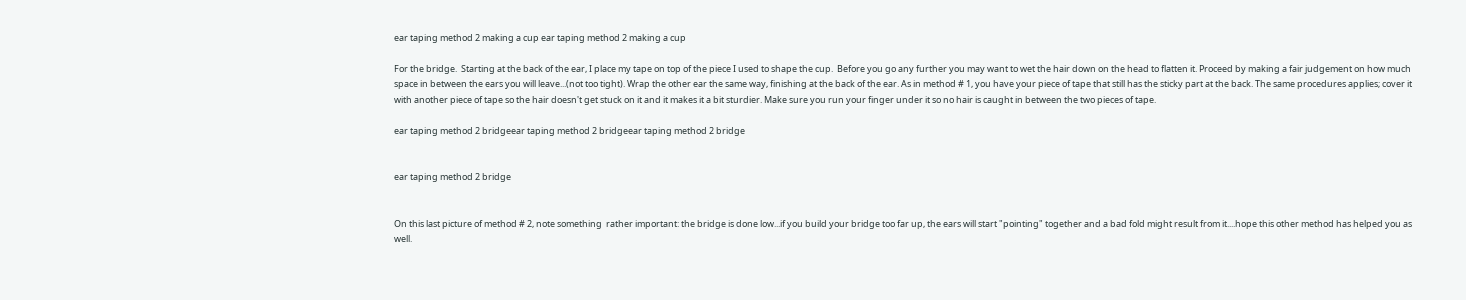ear taping method 2 making a cup ear taping method 2 making a cup

For the bridge.  Starting at the back of the ear, I place my tape on top of the piece I used to shape the cup.  Before you go any further you may want to wet the hair down on the head to flatten it. Proceed by making a fair judgement on how much space in between the ears you will leave...(not too tight). Wrap the other ear the same way, finishing at the back of the ear. As in method # 1, you have your piece of tape that still has the sticky part at the back. The same procedures applies; cover it with another piece of tape so the hair doesn't get stuck on it and it makes it a bit sturdier. Make sure you run your finger under it so no hair is caught in between the two pieces of tape.

ear taping method 2 bridgeear taping method 2 bridgeear taping method 2 bridge


ear taping method 2 bridge


On this last picture of method # 2, note something  rather important: the bridge is done low...if you build your bridge too far up, the ears will start "pointing" together and a bad fold might result from it....hope this other method has helped you as well.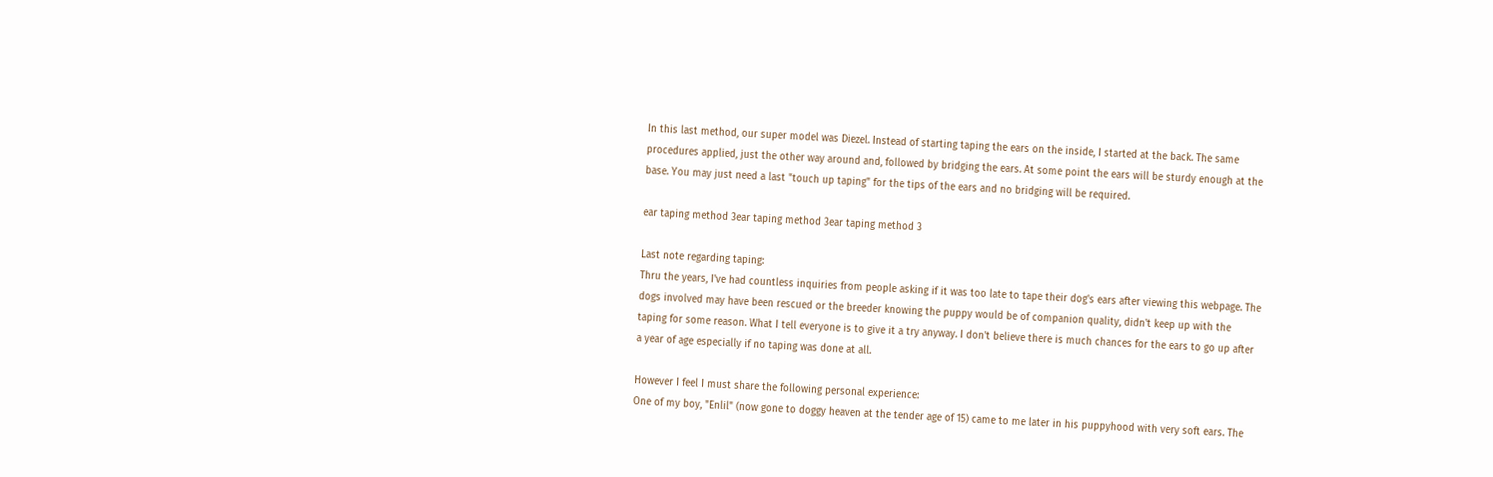In this last method, our super model was Diezel. Instead of starting taping the ears on the inside, I started at the back. The same procedures applied, just the other way around and, followed by bridging the ears. At some point the ears will be sturdy enough at the base. You may just need a last "touch up taping" for the tips of the ears and no bridging will be required.

ear taping method 3ear taping method 3ear taping method 3

Last note regarding taping:
Thru the years, I've had countless inquiries from people asking if it was too late to tape their dog's ears after viewing this webpage. The dogs involved may have been rescued or the breeder knowing the puppy would be of companion quality, didn't keep up with the taping for some reason. What I tell everyone is to give it a try anyway. I don't believe there is much chances for the ears to go up after a year of age especially if no taping was done at all.

However I feel I must share the following personal experience:
One of my boy, "Enlil" (now gone to doggy heaven at the tender age of 15) came to me later in his puppyhood with very soft ears. The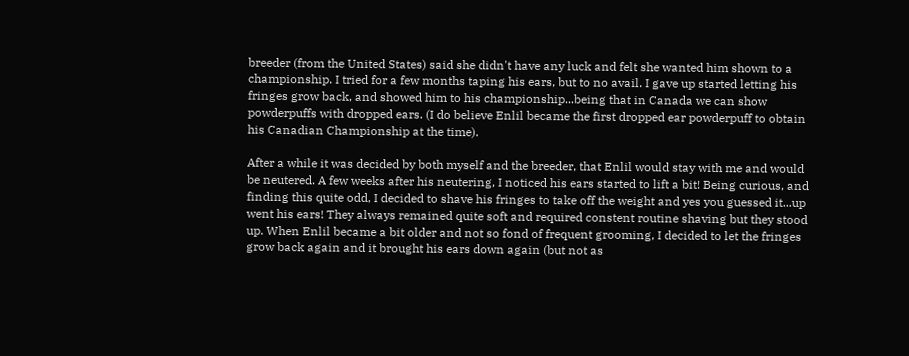breeder (from the United States) said she didn't have any luck and felt she wanted him shown to a championship. I tried for a few months taping his ears, but to no avail. I gave up started letting his fringes grow back, and showed him to his championship...being that in Canada we can show powderpuffs with dropped ears. (I do believe Enlil became the first dropped ear powderpuff to obtain his Canadian Championship at the time).

After a while it was decided by both myself and the breeder, that Enlil would stay with me and would be neutered. A few weeks after his neutering, I noticed his ears started to lift a bit! Being curious, and finding this quite odd, I decided to shave his fringes to take off the weight and yes you guessed it...up went his ears! They always remained quite soft and required constent routine shaving but they stood up. When Enlil became a bit older and not so fond of frequent grooming, I decided to let the fringes grow back again and it brought his ears down again (but not as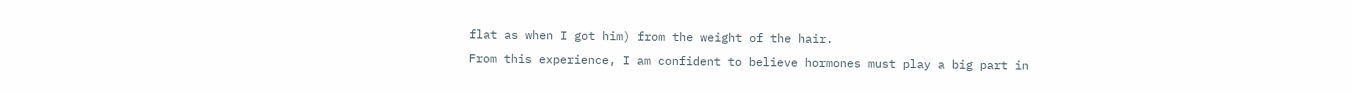flat as when I got him) from the weight of the hair.
From this experience, I am confident to believe hormones must play a big part in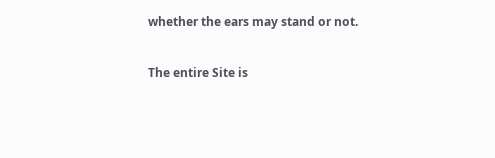whether the ears may stand or not.

The entire Site is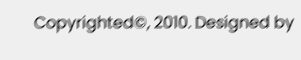Copyrighted©, 2010. Designed by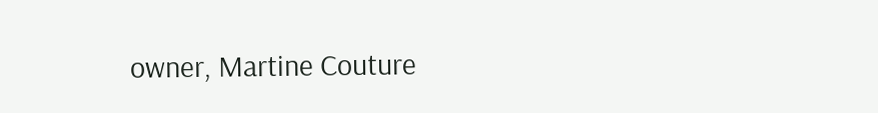owner, Martine Couture